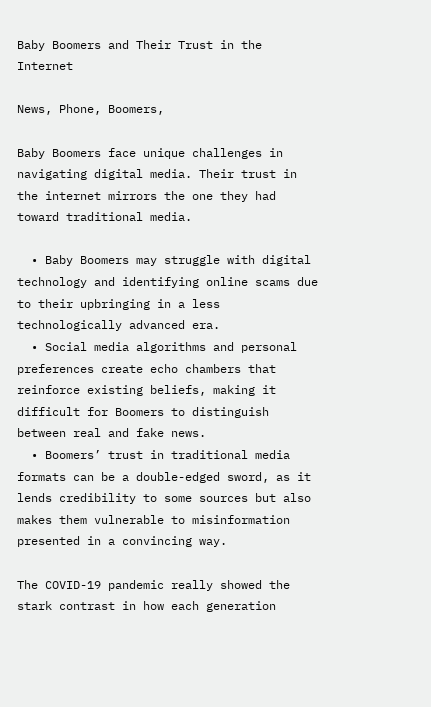Baby Boomers and Their Trust in the Internet

News, Phone, Boomers,

Baby Boomers face unique challenges in navigating digital media. Their trust in the internet mirrors the one they had toward traditional media.

  • Baby Boomers may struggle with digital technology and identifying online scams due to their upbringing in a less technologically advanced era.
  • Social media algorithms and personal preferences create echo chambers that reinforce existing beliefs, making it difficult for Boomers to distinguish between real and fake news.
  • Boomers’ trust in traditional media formats can be a double-edged sword, as it lends credibility to some sources but also makes them vulnerable to misinformation presented in a convincing way.

The COVID-19 pandemic really showed the stark contrast in how each generation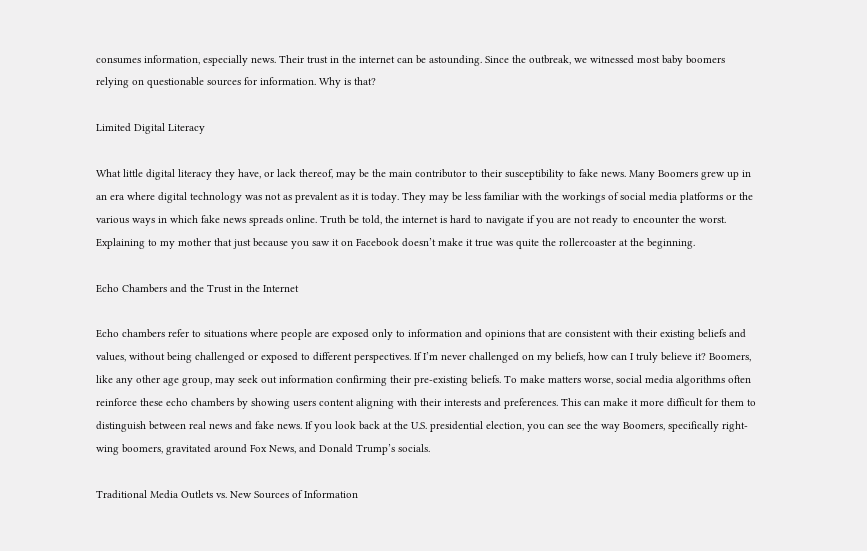consumes information, especially news. Their trust in the internet can be astounding. Since the outbreak, we witnessed most baby boomers relying on questionable sources for information. Why is that?

Limited Digital Literacy

What little digital literacy they have, or lack thereof, may be the main contributor to their susceptibility to fake news. Many Boomers grew up in an era where digital technology was not as prevalent as it is today. They may be less familiar with the workings of social media platforms or the various ways in which fake news spreads online. Truth be told, the internet is hard to navigate if you are not ready to encounter the worst. Explaining to my mother that just because you saw it on Facebook doesn’t make it true was quite the rollercoaster at the beginning.

Echo Chambers and the Trust in the Internet

Echo chambers refer to situations where people are exposed only to information and opinions that are consistent with their existing beliefs and values, without being challenged or exposed to different perspectives. If I’m never challenged on my beliefs, how can I truly believe it? Boomers, like any other age group, may seek out information confirming their pre-existing beliefs. To make matters worse, social media algorithms often reinforce these echo chambers by showing users content aligning with their interests and preferences. This can make it more difficult for them to distinguish between real news and fake news. If you look back at the U.S. presidential election, you can see the way Boomers, specifically right-wing boomers, gravitated around Fox News, and Donald Trump’s socials.

Traditional Media Outlets vs. New Sources of Information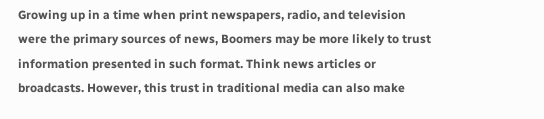Growing up in a time when print newspapers, radio, and television were the primary sources of news, Boomers may be more likely to trust information presented in such format. Think news articles or broadcasts. However, this trust in traditional media can also make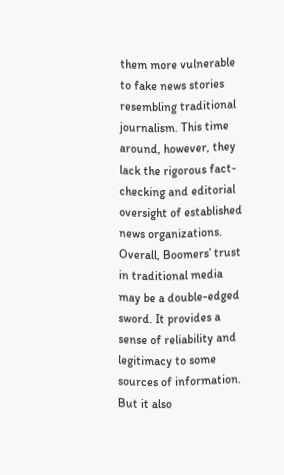them more vulnerable to fake news stories resembling traditional journalism. This time around, however, they lack the rigorous fact-checking and editorial oversight of established news organizations. Overall, Boomers’ trust in traditional media may be a double-edged sword. It provides a sense of reliability and legitimacy to some sources of information. But it also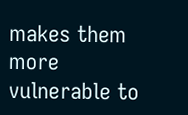makes them more vulnerable to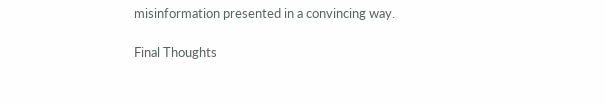misinformation presented in a convincing way.

Final Thoughts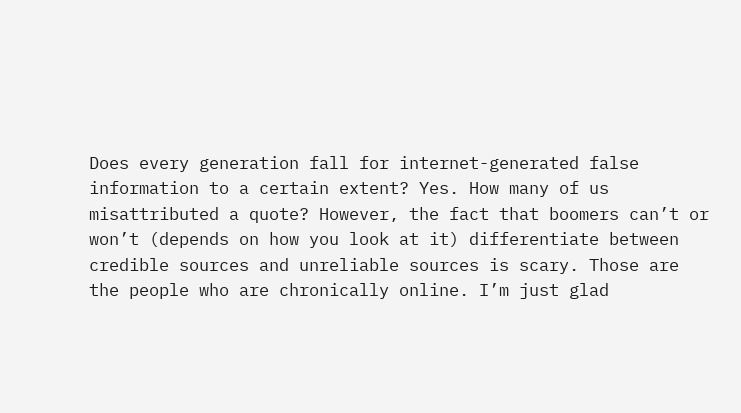Does every generation fall for internet-generated false information to a certain extent? Yes. How many of us misattributed a quote? However, the fact that boomers can’t or won’t (depends on how you look at it) differentiate between credible sources and unreliable sources is scary. Those are the people who are chronically online. I’m just glad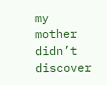my mother didn’t discover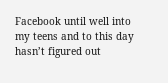Facebook until well into my teens and to this day hasn’t figured out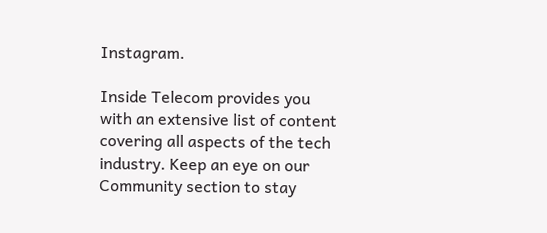Instagram.

Inside Telecom provides you with an extensive list of content covering all aspects of the tech industry. Keep an eye on our Community section to stay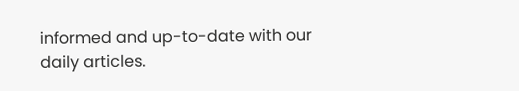informed and up-to-date with our daily articles.